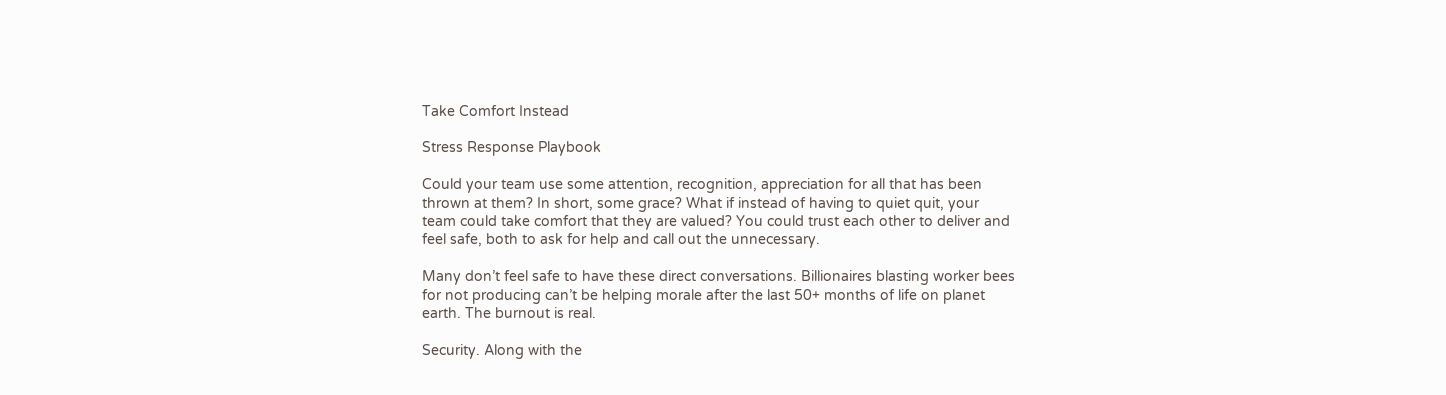Take Comfort Instead

Stress Response Playbook

Could your team use some attention, recognition, appreciation for all that has been thrown at them? In short, some grace? What if instead of having to quiet quit, your team could take comfort that they are valued? You could trust each other to deliver and feel safe, both to ask for help and call out the unnecessary.

Many don’t feel safe to have these direct conversations. Billionaires blasting worker bees for not producing can’t be helping morale after the last 50+ months of life on planet earth. The burnout is real.

Security. Along with the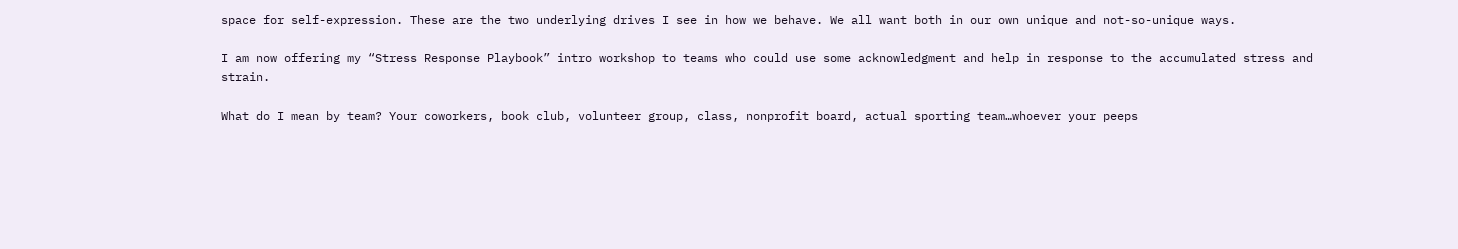space for self-expression. These are the two underlying drives I see in how we behave. We all want both in our own unique and not-so-unique ways.

I am now offering my “Stress Response Playbook” intro workshop to teams who could use some acknowledgment and help in response to the accumulated stress and strain.

What do I mean by team? Your coworkers, book club, volunteer group, class, nonprofit board, actual sporting team…whoever your peeps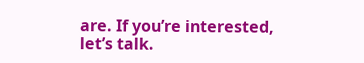are. If you’re interested, let’s talk.